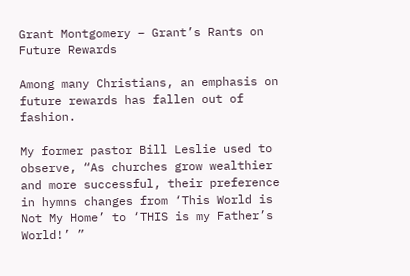Grant Montgomery – Grant’s Rants on Future Rewards

Among many Christians, an emphasis on future rewards has fallen out of fashion.

My former pastor Bill Leslie used to observe, “As churches grow wealthier and more successful, their preference in hymns changes from ‘This World is Not My Home’ to ‘THIS is my Father’s World!’ ”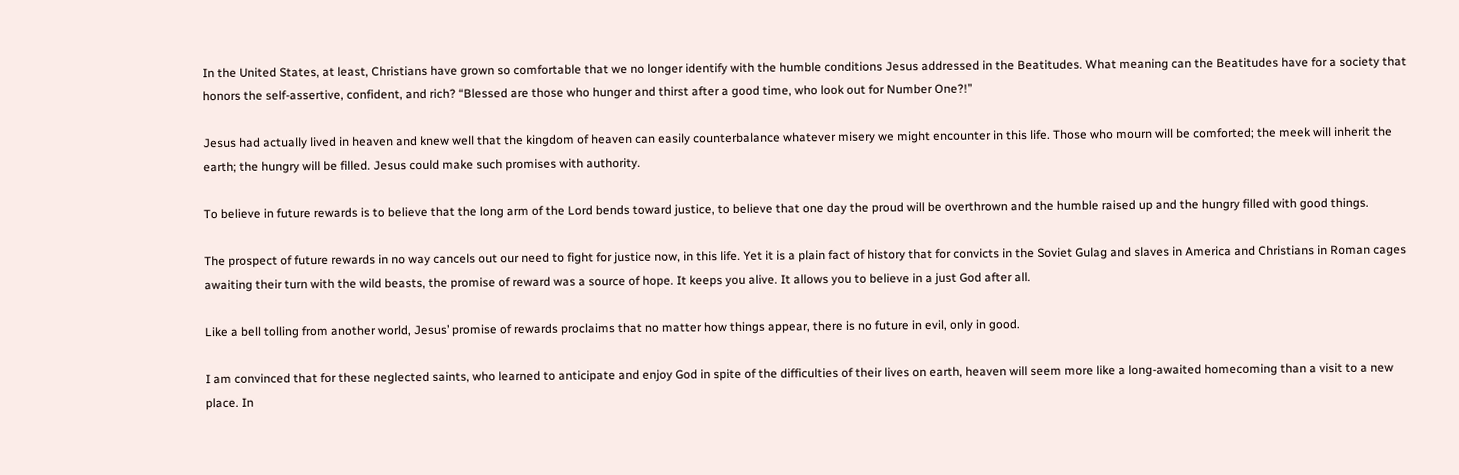In the United States, at least, Christians have grown so comfortable that we no longer identify with the humble conditions Jesus addressed in the Beatitudes. What meaning can the Beatitudes have for a society that honors the self-assertive, confident, and rich? “Blessed are those who hunger and thirst after a good time, who look out for Number One?!”

Jesus had actually lived in heaven and knew well that the kingdom of heaven can easily counterbalance whatever misery we might encounter in this life. Those who mourn will be comforted; the meek will inherit the earth; the hungry will be filled. Jesus could make such promises with authority.

To believe in future rewards is to believe that the long arm of the Lord bends toward justice, to believe that one day the proud will be overthrown and the humble raised up and the hungry filled with good things.

The prospect of future rewards in no way cancels out our need to fight for justice now, in this life. Yet it is a plain fact of history that for convicts in the Soviet Gulag and slaves in America and Christians in Roman cages awaiting their turn with the wild beasts, the promise of reward was a source of hope. It keeps you alive. It allows you to believe in a just God after all.

Like a bell tolling from another world, Jesus’ promise of rewards proclaims that no matter how things appear, there is no future in evil, only in good.

I am convinced that for these neglected saints, who learned to anticipate and enjoy God in spite of the difficulties of their lives on earth, heaven will seem more like a long-awaited homecoming than a visit to a new place. In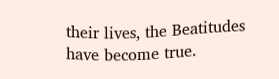their lives, the Beatitudes have become true.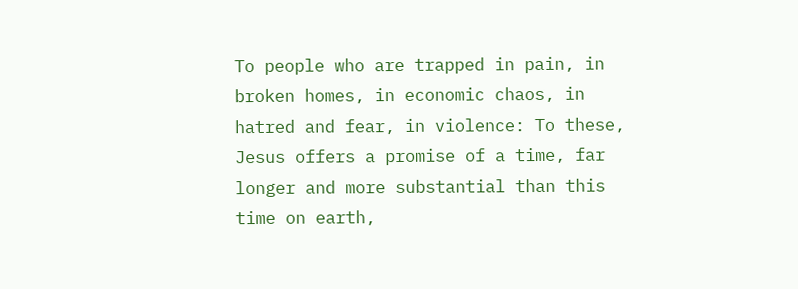To people who are trapped in pain, in broken homes, in economic chaos, in hatred and fear, in violence: To these, Jesus offers a promise of a time, far longer and more substantial than this time on earth,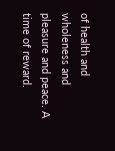of health and wholeness and pleasure and peace. A time of reward.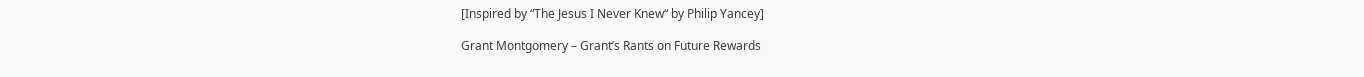[Inspired by “The Jesus I Never Knew“ by Philip Yancey]

Grant Montgomery – Grant’s Rants on Future Rewards